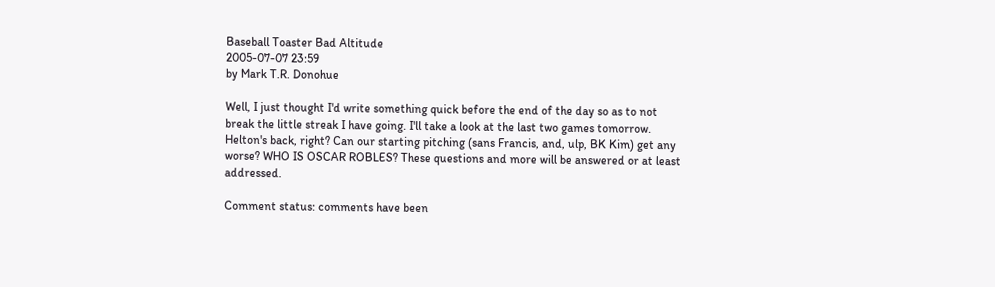Baseball Toaster Bad Altitude
2005-07-07 23:59
by Mark T.R. Donohue

Well, I just thought I'd write something quick before the end of the day so as to not break the little streak I have going. I'll take a look at the last two games tomorrow. Helton's back, right? Can our starting pitching (sans Francis, and, ulp, BK Kim) get any worse? WHO IS OSCAR ROBLES? These questions and more will be answered or at least addressed.

Comment status: comments have been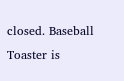closed. Baseball Toaster is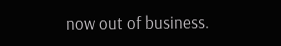now out of business.